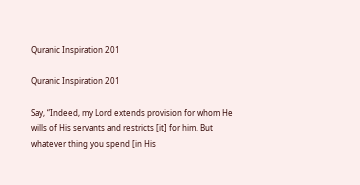Quranic Inspiration 201

Quranic Inspiration 201

Say, “Indeed, my Lord extends provision for whom He wills of His servants and restricts [it] for him. But whatever thing you spend [in His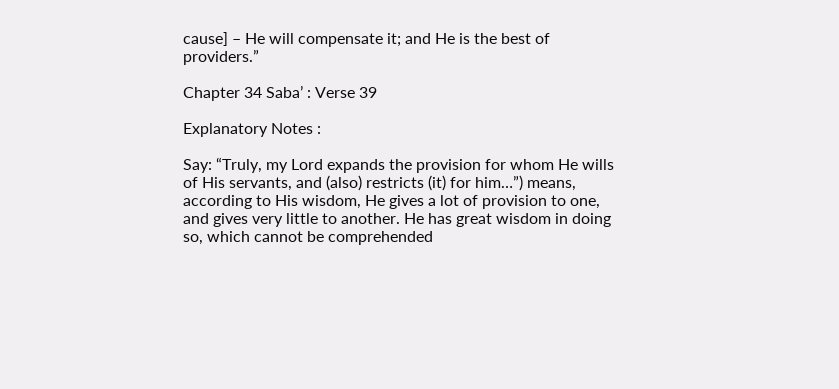cause] – He will compensate it; and He is the best of providers.”

Chapter 34 Saba’ : Verse 39

Explanatory Notes :

Say: “Truly, my Lord expands the provision for whom He wills of His servants, and (also) restricts (it) for him…”) means, according to His wisdom, He gives a lot of provision to one, and gives very little to another. He has great wisdom in doing so, which cannot be comprehended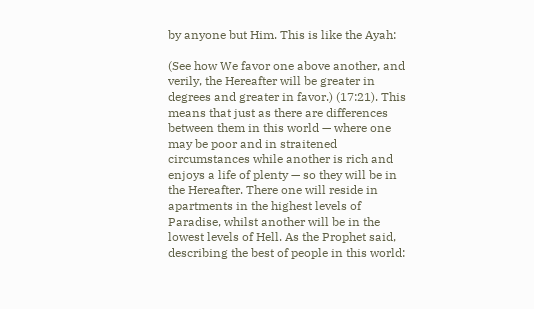by anyone but Him. This is like the Ayah:

(See how We favor one above another, and verily, the Hereafter will be greater in degrees and greater in favor.) (17:21). This means that just as there are differences between them in this world — where one may be poor and in straitened circumstances while another is rich and enjoys a life of plenty — so they will be in the Hereafter. There one will reside in apartments in the highest levels of Paradise, whilst another will be in the lowest levels of Hell. As the Prophet said, describing the best of people in this world: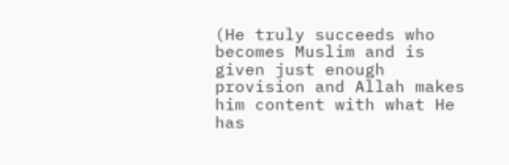(He truly succeeds who becomes Muslim and is given just enough provision and Allah makes him content with what He has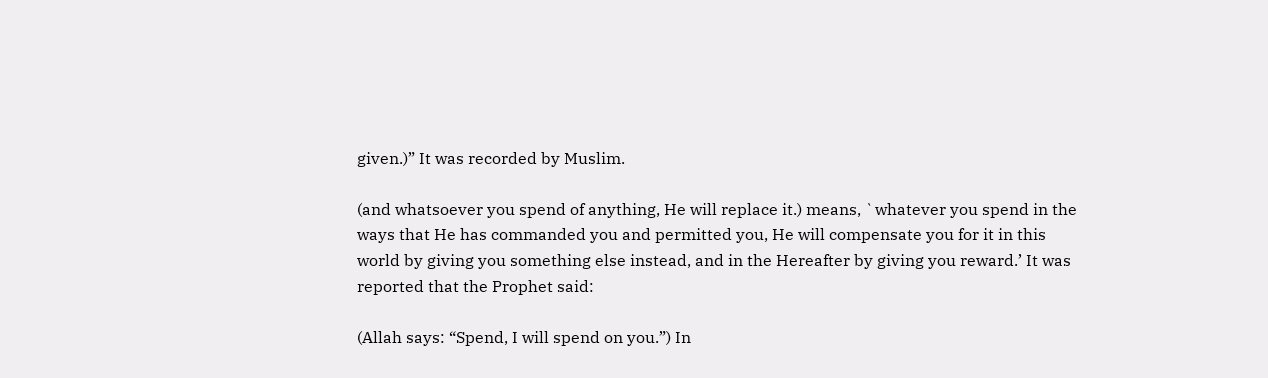given.)” It was recorded by Muslim.

(and whatsoever you spend of anything, He will replace it.) means, `whatever you spend in the ways that He has commanded you and permitted you, He will compensate you for it in this world by giving you something else instead, and in the Hereafter by giving you reward.’ It was reported that the Prophet said:

(Allah says: “Spend, I will spend on you.”) In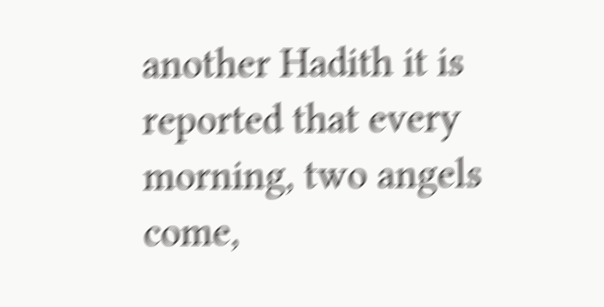another Hadith it is reported that every morning, two angels come,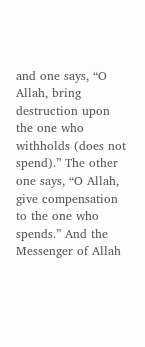and one says, “O Allah, bring destruction upon the one who withholds (does not spend).” The other one says, “O Allah, give compensation to the one who spends.” And the Messenger of Allah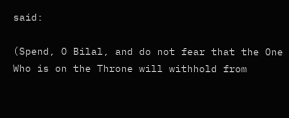said:

(Spend, O Bilal, and do not fear that the One Who is on the Throne will withhold from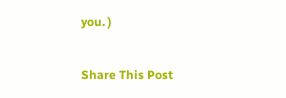you. )

Share This Post